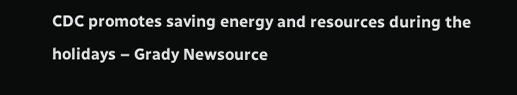CDC promotes saving energy and resources during the holidays – Grady Newsource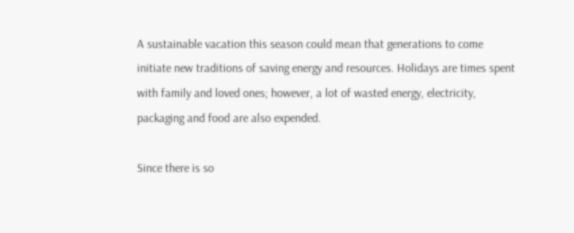A sustainable vacation this season could mean that generations to come initiate new traditions of saving energy and resources. Holidays are times spent with family and loved ones; however, a lot of wasted energy, electricity, packaging and food are also expended.

Since there is so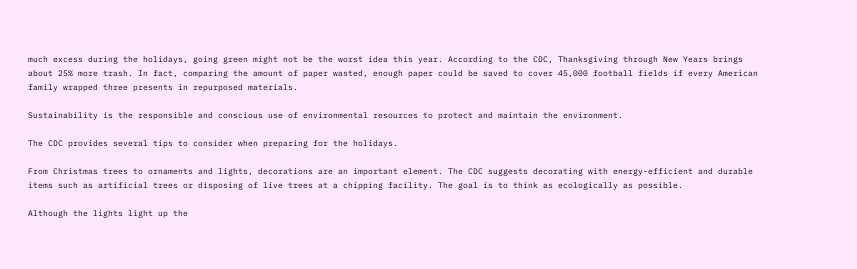much excess during the holidays, going green might not be the worst idea this year. According to the CDC, Thanksgiving through New Years brings about 25% more trash. In fact, comparing the amount of paper wasted, enough paper could be saved to cover 45,000 football fields if every American family wrapped three presents in repurposed materials.

Sustainability is the responsible and conscious use of environmental resources to protect and maintain the environment.

The CDC provides several tips to consider when preparing for the holidays.

From Christmas trees to ornaments and lights, decorations are an important element. The CDC suggests decorating with energy-efficient and durable items such as artificial trees or disposing of live trees at a chipping facility. The goal is to think as ecologically as possible.

Although the lights light up the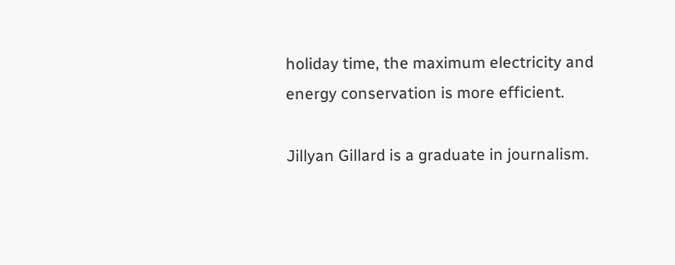holiday time, the maximum electricity and energy conservation is more efficient.

Jillyan Gillard is a graduate in journalism.